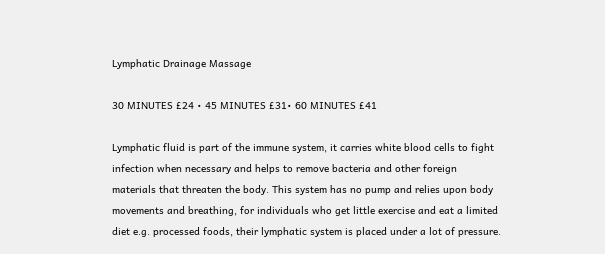Lymphatic Drainage Massage

30 MINUTES £24 • 45 MINUTES £31• 60 MINUTES £41

Lymphatic fluid is part of the immune system, it carries white blood cells to fight infection when necessary and helps to remove bacteria and other foreign materials that threaten the body. This system has no pump and relies upon body movements and breathing, for individuals who get little exercise and eat a limited diet e.g. processed foods, their lymphatic system is placed under a lot of pressure.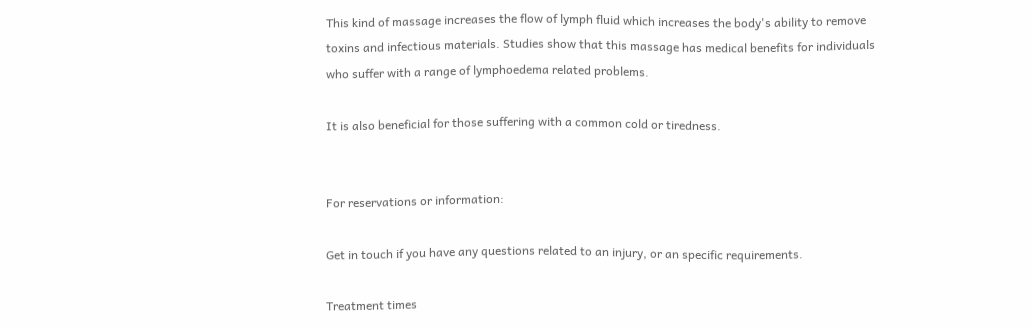This kind of massage increases the flow of lymph fluid which increases the body's ability to remove toxins and infectious materials. Studies show that this massage has medical benefits for individuals who suffer with a range of lymphoedema related problems.

It is also beneficial for those suffering with a common cold or tiredness.


For reservations or information:

Get in touch if you have any questions related to an injury, or an specific requirements.

Treatment times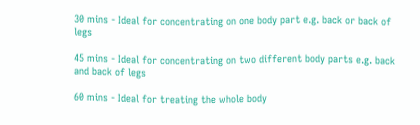30 mins - Ideal for concentrating on one body part e.g. back or back of legs

45 mins - Ideal for concentrating on two different body parts e.g. back and back of legs

60 mins - Ideal for treating the whole body